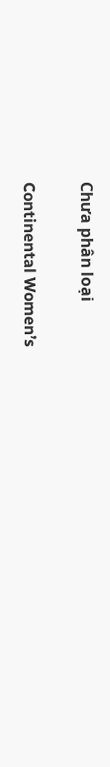Chưa phân loại

Continental Women’s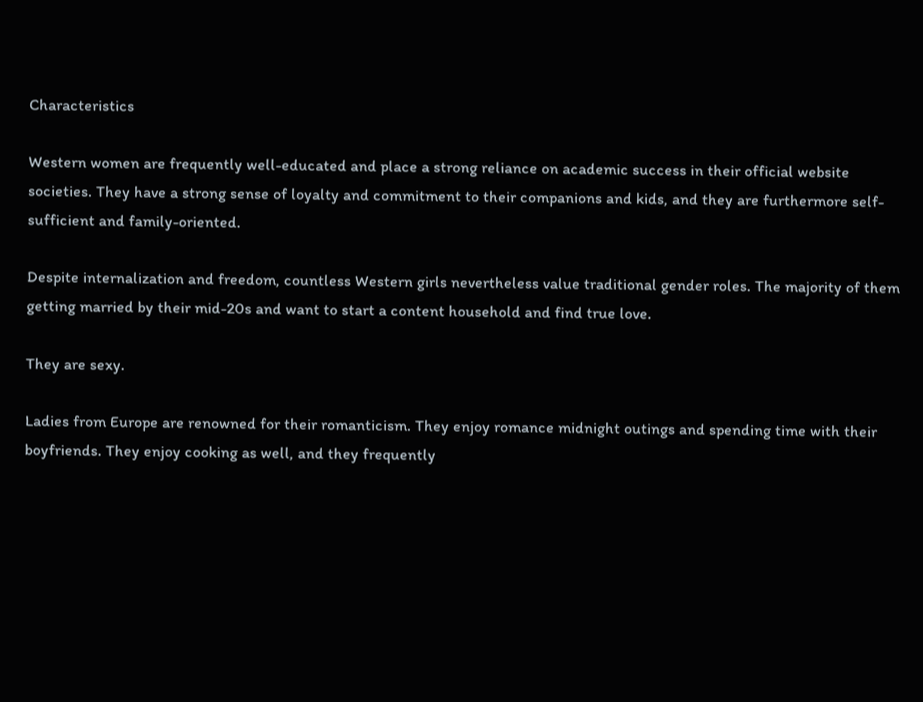Characteristics

Western women are frequently well-educated and place a strong reliance on academic success in their official website societies. They have a strong sense of loyalty and commitment to their companions and kids, and they are furthermore self-sufficient and family-oriented.

Despite internalization and freedom, countless Western girls nevertheless value traditional gender roles. The majority of them getting married by their mid-20s and want to start a content household and find true love.

They are sexy.

Ladies from Europe are renowned for their romanticism. They enjoy romance midnight outings and spending time with their boyfriends. They enjoy cooking as well, and they frequently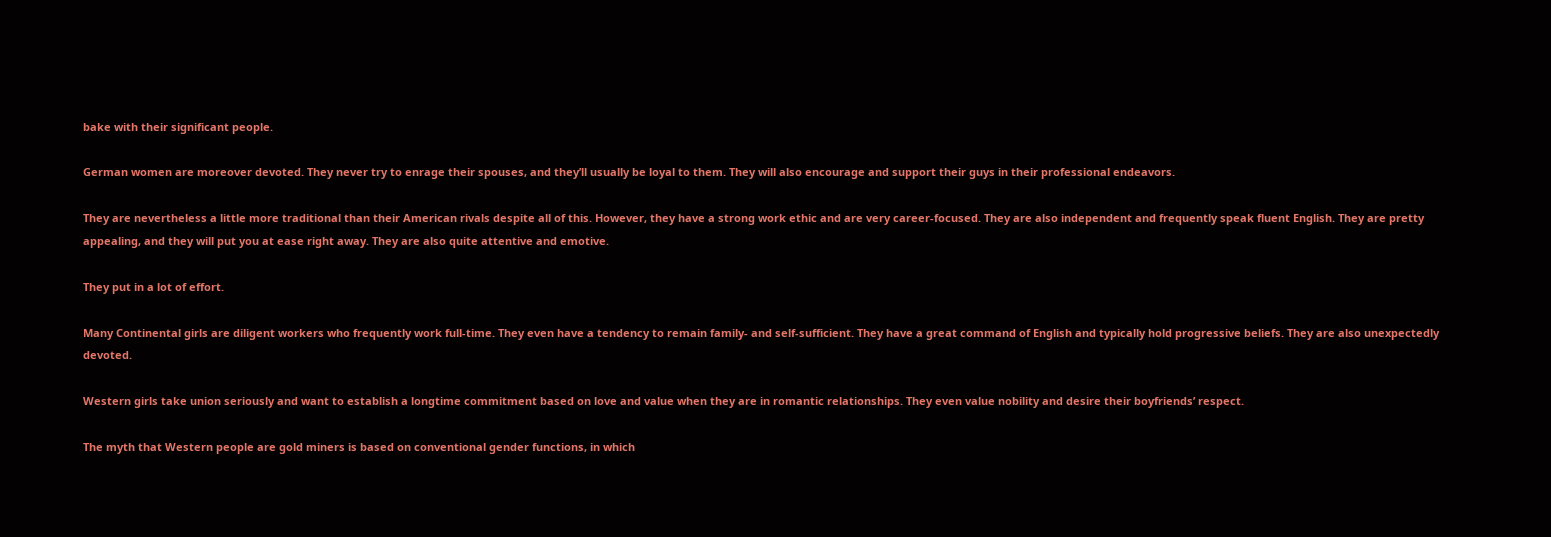bake with their significant people.

German women are moreover devoted. They never try to enrage their spouses, and they’ll usually be loyal to them. They will also encourage and support their guys in their professional endeavors.

They are nevertheless a little more traditional than their American rivals despite all of this. However, they have a strong work ethic and are very career-focused. They are also independent and frequently speak fluent English. They are pretty appealing, and they will put you at ease right away. They are also quite attentive and emotive.

They put in a lot of effort.

Many Continental girls are diligent workers who frequently work full-time. They even have a tendency to remain family- and self-sufficient. They have a great command of English and typically hold progressive beliefs. They are also unexpectedly devoted.

Western girls take union seriously and want to establish a longtime commitment based on love and value when they are in romantic relationships. They even value nobility and desire their boyfriends’ respect.

The myth that Western people are gold miners is based on conventional gender functions, in which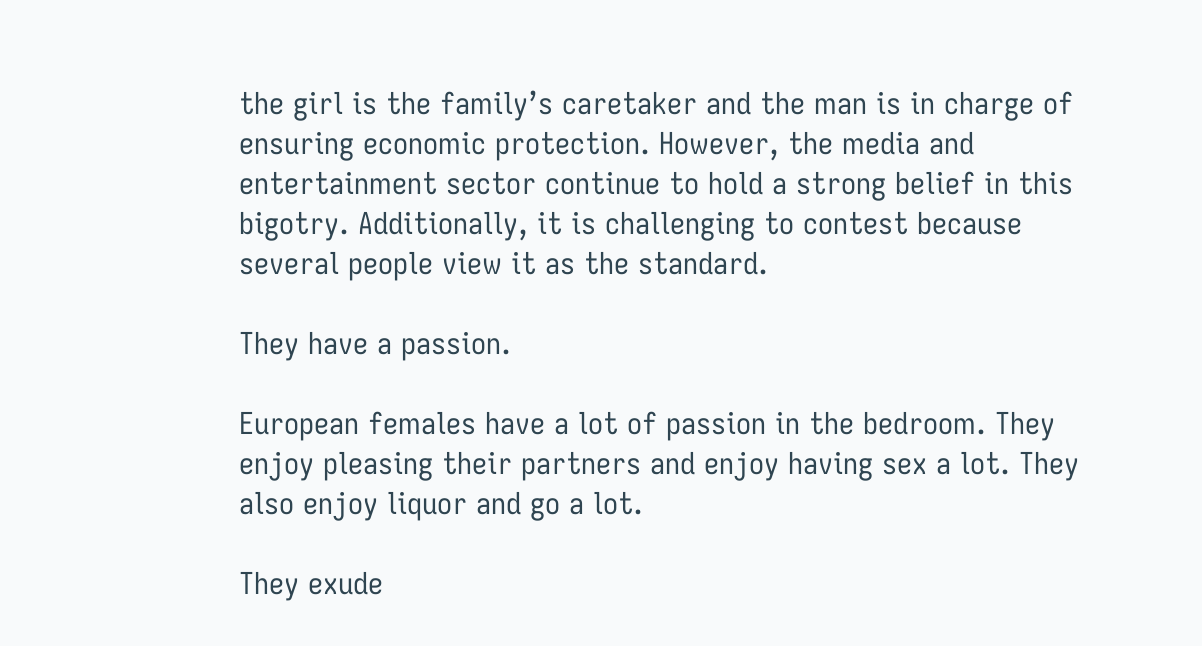the girl is the family’s caretaker and the man is in charge of ensuring economic protection. However, the media and entertainment sector continue to hold a strong belief in this bigotry. Additionally, it is challenging to contest because several people view it as the standard.

They have a passion.

European females have a lot of passion in the bedroom. They enjoy pleasing their partners and enjoy having sex a lot. They also enjoy liquor and go a lot.

They exude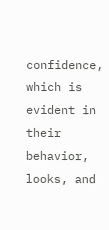confidence, which is evident in their behavior, looks, and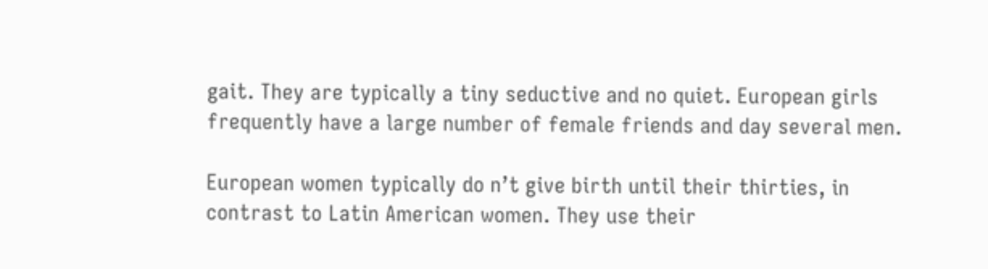gait. They are typically a tiny seductive and no quiet. European girls frequently have a large number of female friends and day several men.

European women typically do n’t give birth until their thirties, in contrast to Latin American women. They use their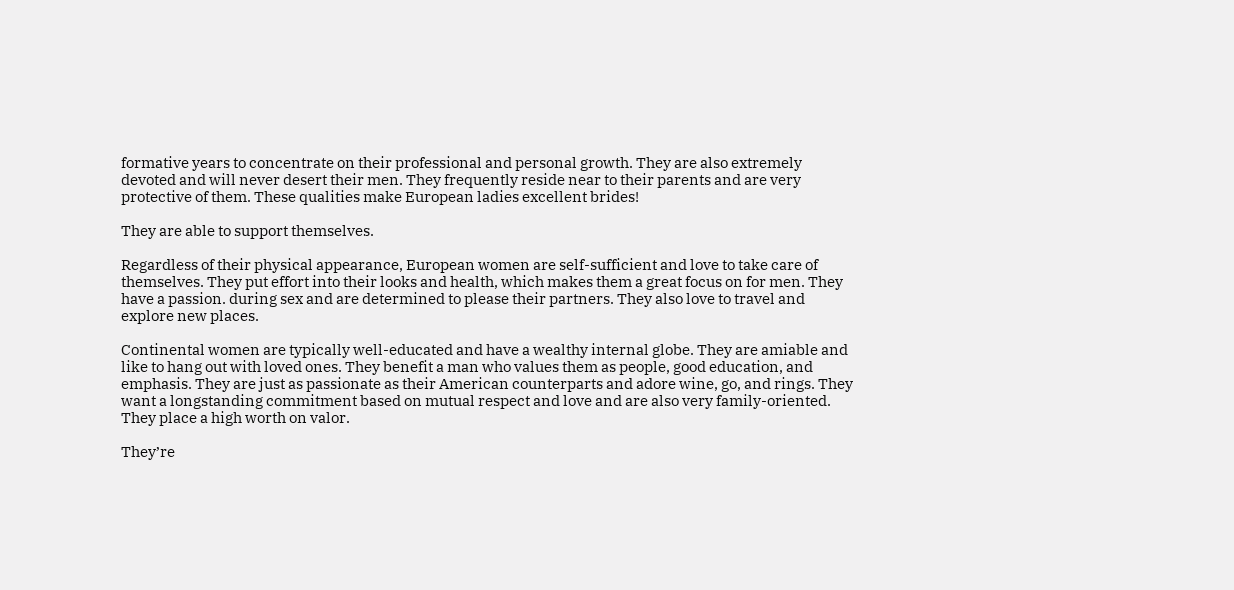formative years to concentrate on their professional and personal growth. They are also extremely devoted and will never desert their men. They frequently reside near to their parents and are very protective of them. These qualities make European ladies excellent brides!

They are able to support themselves.

Regardless of their physical appearance, European women are self-sufficient and love to take care of themselves. They put effort into their looks and health, which makes them a great focus on for men. They have a passion. during sex and are determined to please their partners. They also love to travel and explore new places.

Continental women are typically well-educated and have a wealthy internal globe. They are amiable and like to hang out with loved ones. They benefit a man who values them as people, good education, and emphasis. They are just as passionate as their American counterparts and adore wine, go, and rings. They want a longstanding commitment based on mutual respect and love and are also very family-oriented. They place a high worth on valor.

They’re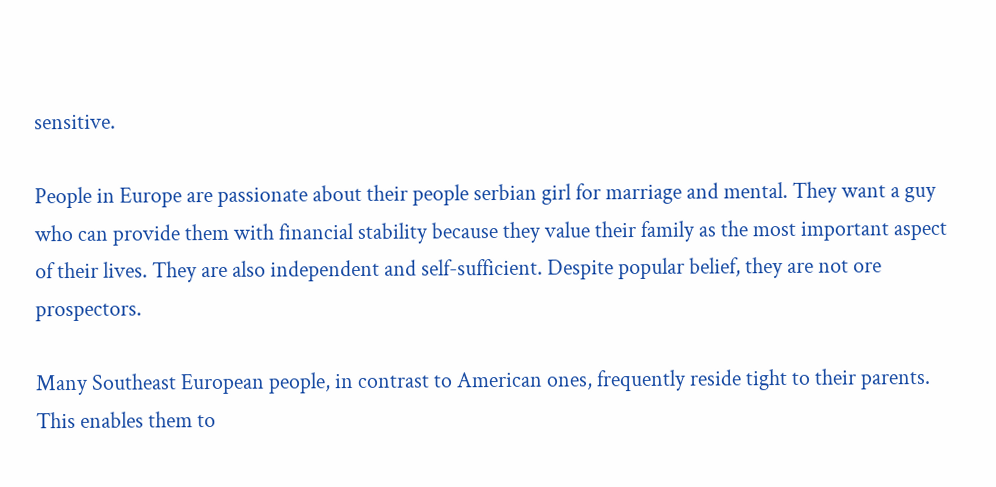sensitive.

People in Europe are passionate about their people serbian girl for marriage and mental. They want a guy who can provide them with financial stability because they value their family as the most important aspect of their lives. They are also independent and self-sufficient. Despite popular belief, they are not ore prospectors.

Many Southeast European people, in contrast to American ones, frequently reside tight to their parents. This enables them to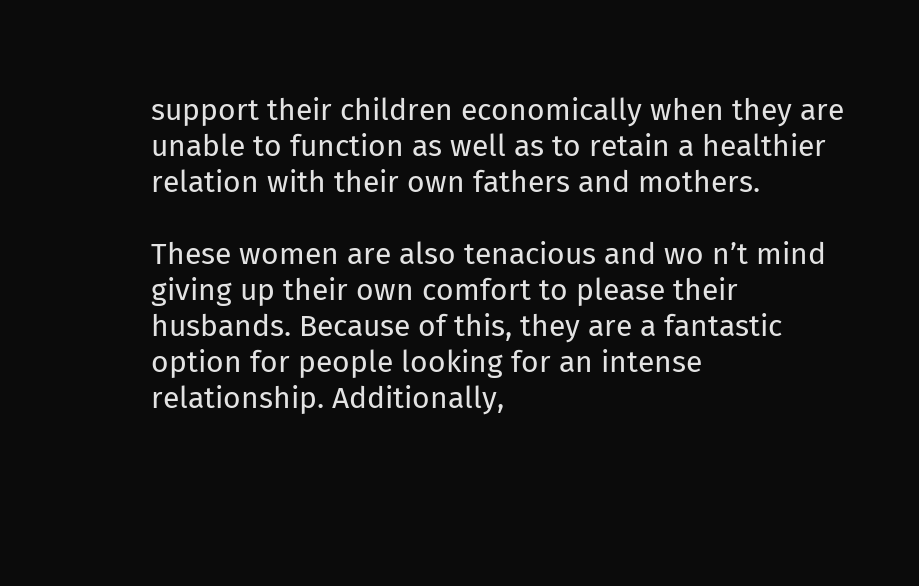support their children economically when they are unable to function as well as to retain a healthier relation with their own fathers and mothers.

These women are also tenacious and wo n’t mind giving up their own comfort to please their husbands. Because of this, they are a fantastic option for people looking for an intense relationship. Additionally,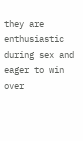they are enthusiastic during sex and eager to win over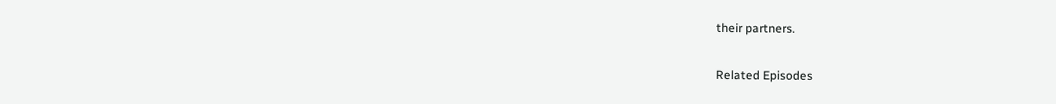their partners.

Related Episodes